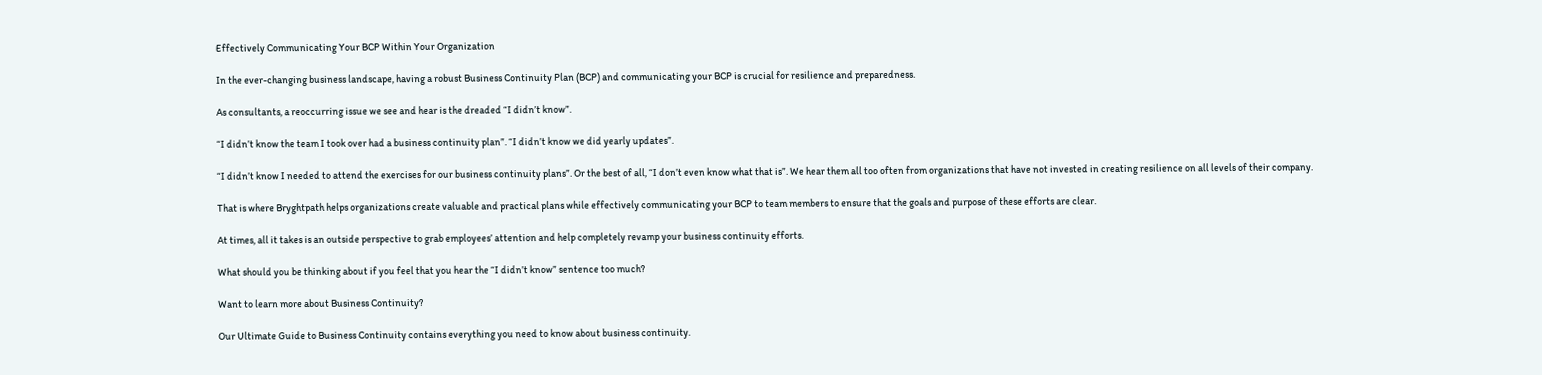Effectively Communicating Your BCP Within Your Organization

In the ever-changing business landscape, having a robust Business Continuity Plan (BCP) and communicating your BCP is crucial for resilience and preparedness.

As consultants, a reoccurring issue we see and hear is the dreaded “I didn’t know”.

“I didn’t know the team I took over had a business continuity plan”. “I didn’t know we did yearly updates”.

“I didn’t know I needed to attend the exercises for our business continuity plans”. Or the best of all, “I don’t even know what that is”. We hear them all too often from organizations that have not invested in creating resilience on all levels of their company.

That is where Bryghtpath helps organizations create valuable and practical plans while effectively communicating your BCP to team members to ensure that the goals and purpose of these efforts are clear.

At times, all it takes is an outside perspective to grab employees’ attention and help completely revamp your business continuity efforts.

What should you be thinking about if you feel that you hear the “I didn’t know” sentence too much?

Want to learn more about Business Continuity?

Our Ultimate Guide to Business Continuity contains everything you need to know about business continuity.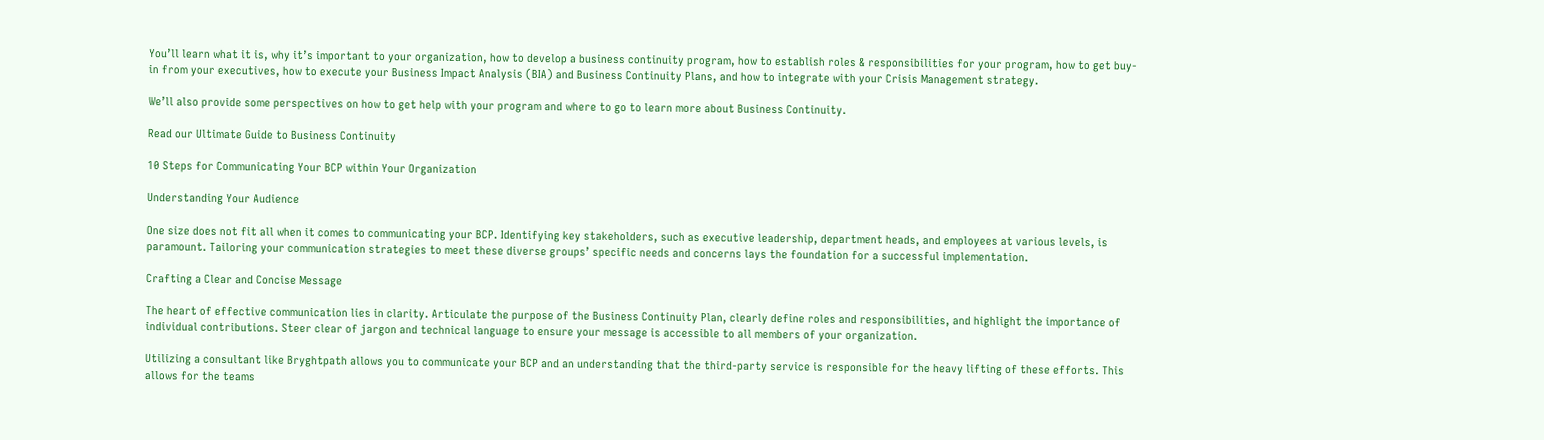You’ll learn what it is, why it’s important to your organization, how to develop a business continuity program, how to establish roles & responsibilities for your program, how to get buy-in from your executives, how to execute your Business Impact Analysis (BIA) and Business Continuity Plans, and how to integrate with your Crisis Management strategy.

We’ll also provide some perspectives on how to get help with your program and where to go to learn more about Business Continuity.

Read our Ultimate Guide to Business Continuity

10 Steps for Communicating Your BCP within Your Organization

Understanding Your Audience

One size does not fit all when it comes to communicating your BCP. Identifying key stakeholders, such as executive leadership, department heads, and employees at various levels, is paramount. Tailoring your communication strategies to meet these diverse groups’ specific needs and concerns lays the foundation for a successful implementation.

Crafting a Clear and Concise Message

The heart of effective communication lies in clarity. Articulate the purpose of the Business Continuity Plan, clearly define roles and responsibilities, and highlight the importance of individual contributions. Steer clear of jargon and technical language to ensure your message is accessible to all members of your organization.

Utilizing a consultant like Bryghtpath allows you to communicate your BCP and an understanding that the third-party service is responsible for the heavy lifting of these efforts. This allows for the teams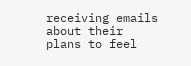receiving emails about their plans to feel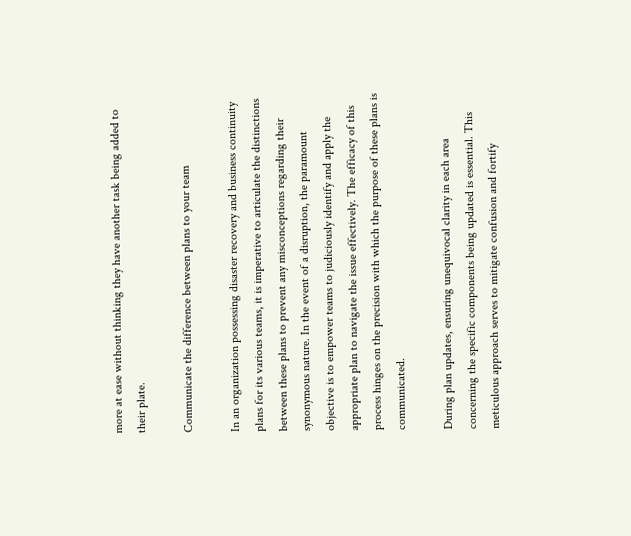more at ease without thinking they have another task being added to their plate.

Communicate the difference between plans to your team

In an organization possessing disaster recovery and business continuity plans for its various teams, it is imperative to articulate the distinctions between these plans to prevent any misconceptions regarding their synonymous nature. In the event of a disruption, the paramount objective is to empower teams to judiciously identify and apply the appropriate plan to navigate the issue effectively. The efficacy of this process hinges on the precision with which the purpose of these plans is communicated.

During plan updates, ensuring unequivocal clarity in each area concerning the specific components being updated is essential. This meticulous approach serves to mitigate confusion and fortify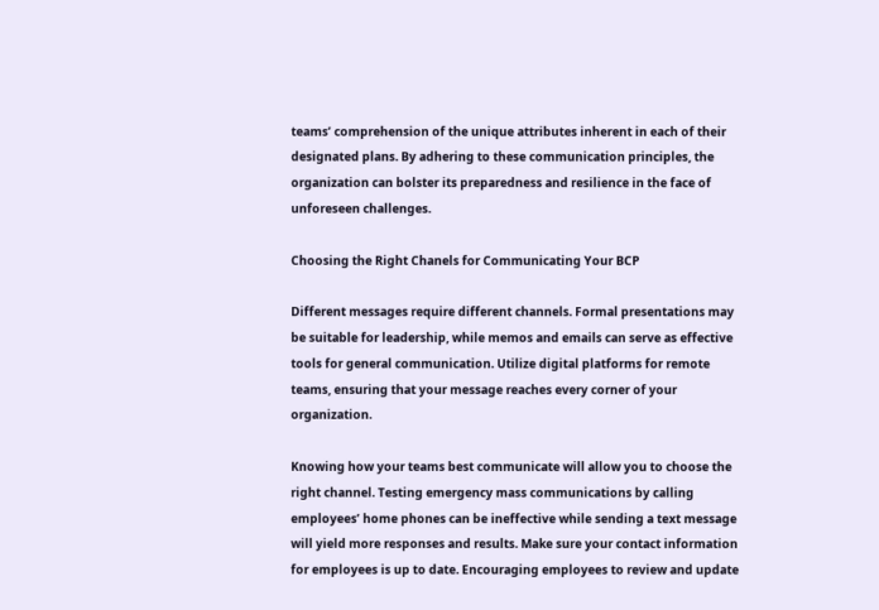teams’ comprehension of the unique attributes inherent in each of their designated plans. By adhering to these communication principles, the organization can bolster its preparedness and resilience in the face of unforeseen challenges.

Choosing the Right Chanels for Communicating Your BCP

Different messages require different channels. Formal presentations may be suitable for leadership, while memos and emails can serve as effective tools for general communication. Utilize digital platforms for remote teams, ensuring that your message reaches every corner of your organization.

Knowing how your teams best communicate will allow you to choose the right channel. Testing emergency mass communications by calling employees’ home phones can be ineffective while sending a text message will yield more responses and results. Make sure your contact information for employees is up to date. Encouraging employees to review and update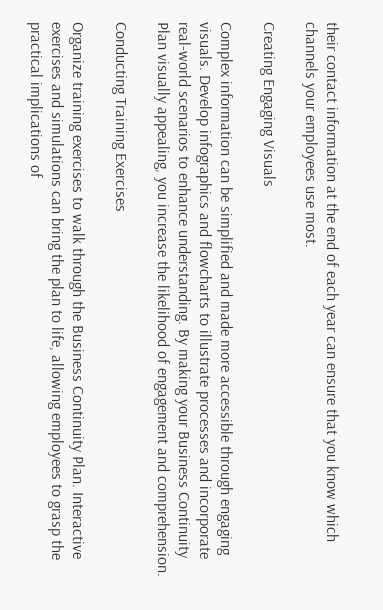their contact information at the end of each year can ensure that you know which channels your employees use most.

Creating Engaging Visuals

Complex information can be simplified and made more accessible through engaging visuals. Develop infographics and flowcharts to illustrate processes and incorporate real-world scenarios to enhance understanding. By making your Business Continuity Plan visually appealing, you increase the likelihood of engagement and comprehension.

Conducting Training Exercises

Organize training exercises to walk through the Business Continuity Plan. Interactive exercises and simulations can bring the plan to life, allowing employees to grasp the practical implications of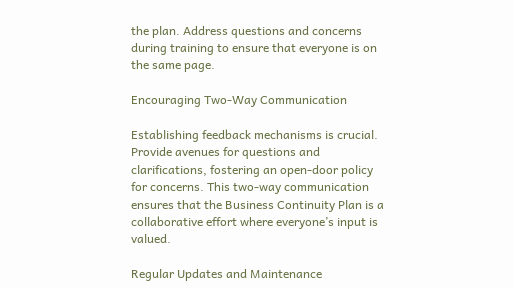the plan. Address questions and concerns during training to ensure that everyone is on the same page.

Encouraging Two-Way Communication

Establishing feedback mechanisms is crucial. Provide avenues for questions and clarifications, fostering an open-door policy for concerns. This two-way communication ensures that the Business Continuity Plan is a collaborative effort where everyone’s input is valued.

Regular Updates and Maintenance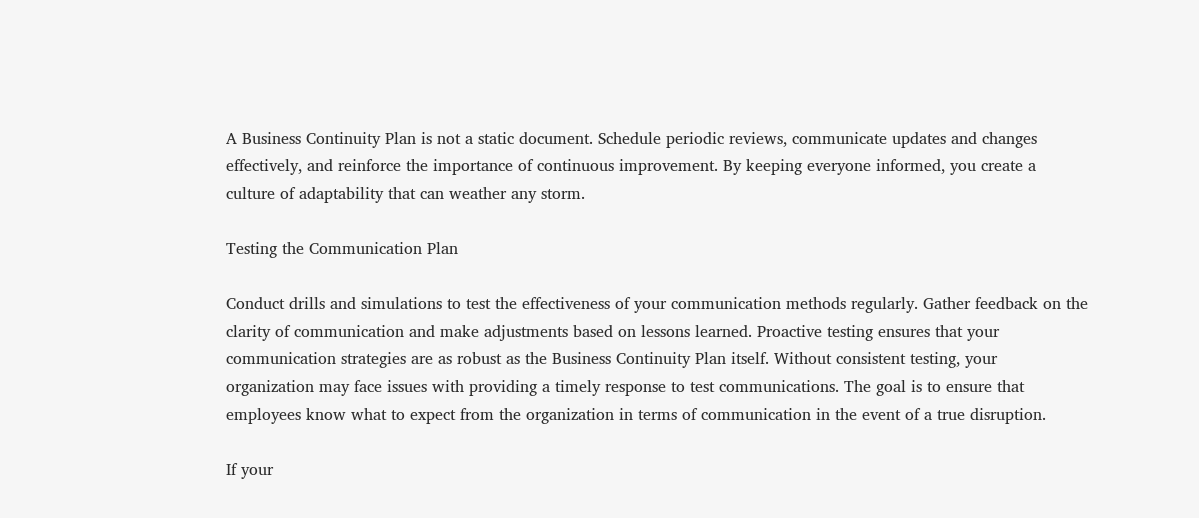A Business Continuity Plan is not a static document. Schedule periodic reviews, communicate updates and changes effectively, and reinforce the importance of continuous improvement. By keeping everyone informed, you create a culture of adaptability that can weather any storm.

Testing the Communication Plan

Conduct drills and simulations to test the effectiveness of your communication methods regularly. Gather feedback on the clarity of communication and make adjustments based on lessons learned. Proactive testing ensures that your communication strategies are as robust as the Business Continuity Plan itself. Without consistent testing, your organization may face issues with providing a timely response to test communications. The goal is to ensure that employees know what to expect from the organization in terms of communication in the event of a true disruption.

If your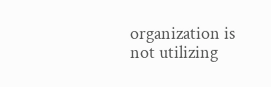organization is not utilizing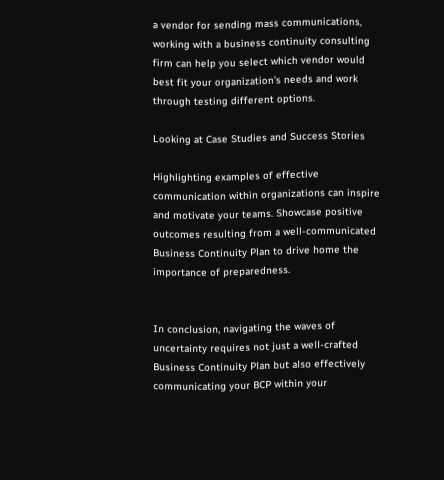a vendor for sending mass communications, working with a business continuity consulting firm can help you select which vendor would best fit your organization’s needs and work through testing different options.

Looking at Case Studies and Success Stories

Highlighting examples of effective communication within organizations can inspire and motivate your teams. Showcase positive outcomes resulting from a well-communicated Business Continuity Plan to drive home the importance of preparedness.


In conclusion, navigating the waves of uncertainty requires not just a well-crafted Business Continuity Plan but also effectively communicating your BCP within your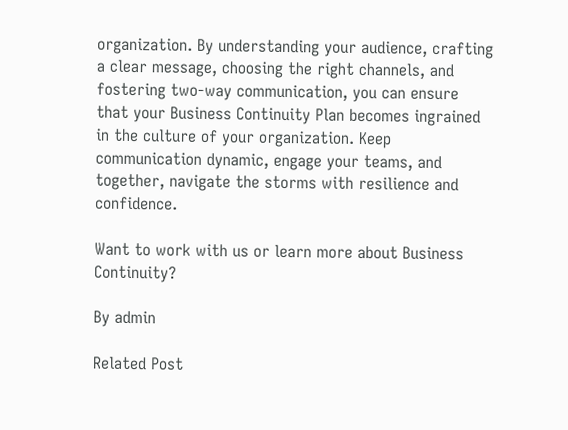organization. By understanding your audience, crafting a clear message, choosing the right channels, and fostering two-way communication, you can ensure that your Business Continuity Plan becomes ingrained in the culture of your organization. Keep communication dynamic, engage your teams, and together, navigate the storms with resilience and confidence.

Want to work with us or learn more about Business Continuity?

By admin

Related Post